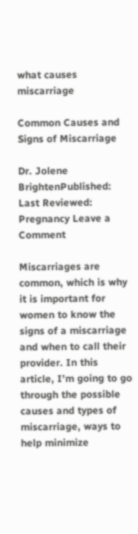what causes miscarriage

Common Causes and Signs of Miscarriage

Dr. Jolene BrightenPublished: Last Reviewed: Pregnancy Leave a Comment

Miscarriages are common, which is why it is important for women to know the signs of a miscarriage and when to call their provider. In this article, I’m going to go through the possible causes and types of miscarriage, ways to help minimize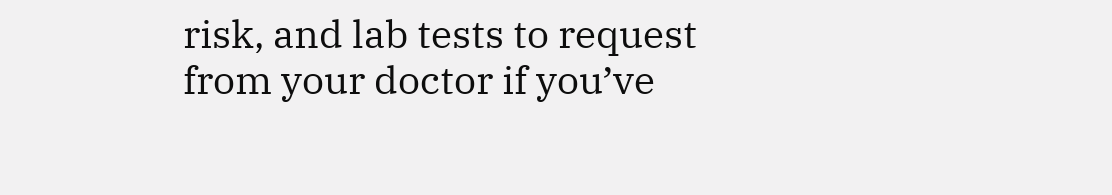risk, and lab tests to request from your doctor if you’ve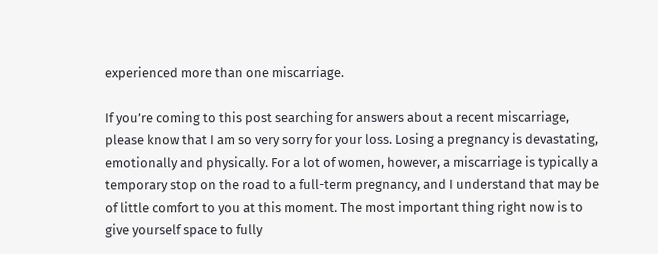experienced more than one miscarriage.

If you’re coming to this post searching for answers about a recent miscarriage, please know that I am so very sorry for your loss. Losing a pregnancy is devastating, emotionally and physically. For a lot of women, however, a miscarriage is typically a temporary stop on the road to a full-term pregnancy, and I understand that may be of little comfort to you at this moment. The most important thing right now is to give yourself space to fully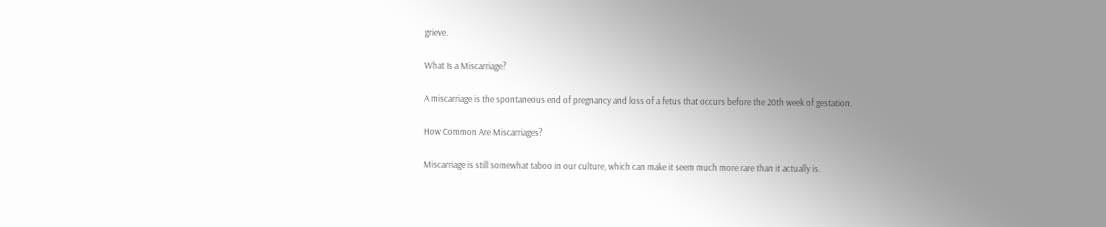grieve.

What Is a Miscarriage?

A miscarriage is the spontaneous end of pregnancy and loss of a fetus that occurs before the 20th week of gestation.

How Common Are Miscarriages?

Miscarriage is still somewhat taboo in our culture, which can make it seem much more rare than it actually is.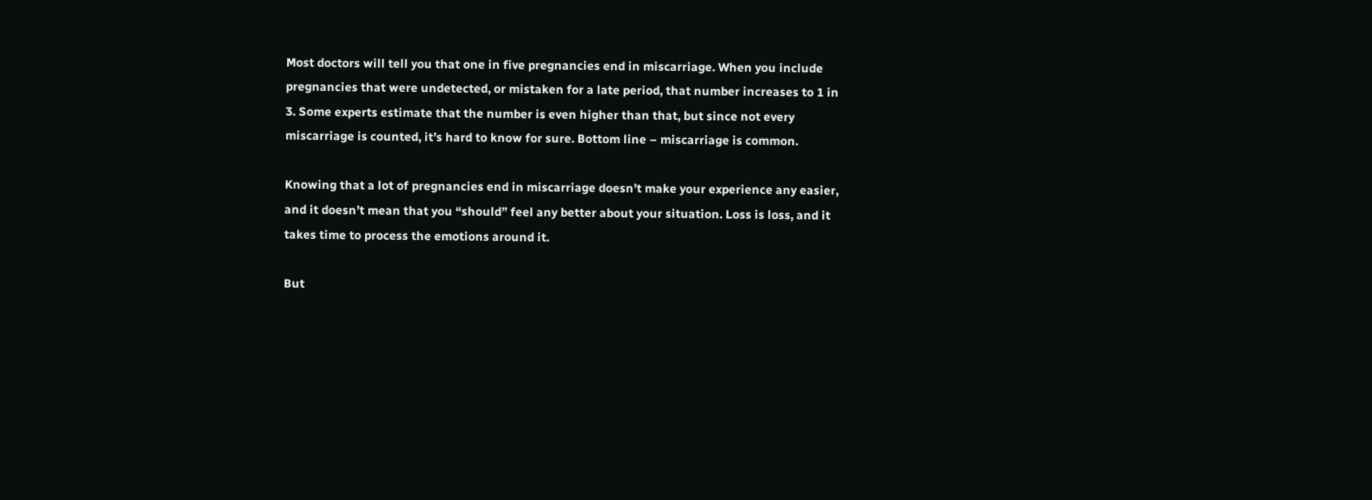Most doctors will tell you that one in five pregnancies end in miscarriage. When you include pregnancies that were undetected, or mistaken for a late period, that number increases to 1 in 3. Some experts estimate that the number is even higher than that, but since not every miscarriage is counted, it’s hard to know for sure. Bottom line – miscarriage is common.

Knowing that a lot of pregnancies end in miscarriage doesn’t make your experience any easier, and it doesn’t mean that you “should” feel any better about your situation. Loss is loss, and it takes time to process the emotions around it.

But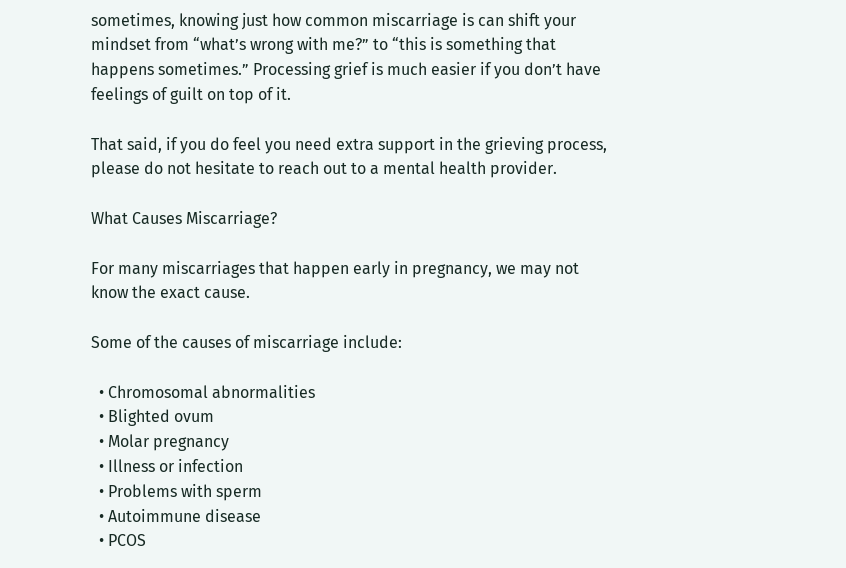sometimes, knowing just how common miscarriage is can shift your mindset from “what’s wrong with me?” to “this is something that happens sometimes.” Processing grief is much easier if you don’t have feelings of guilt on top of it.

That said, if you do feel you need extra support in the grieving process, please do not hesitate to reach out to a mental health provider.

What Causes Miscarriage?

For many miscarriages that happen early in pregnancy, we may not know the exact cause.

Some of the causes of miscarriage include:

  • Chromosomal abnormalities
  • Blighted ovum
  • Molar pregnancy
  • Illness or infection
  • Problems with sperm
  • Autoimmune disease
  • PCOS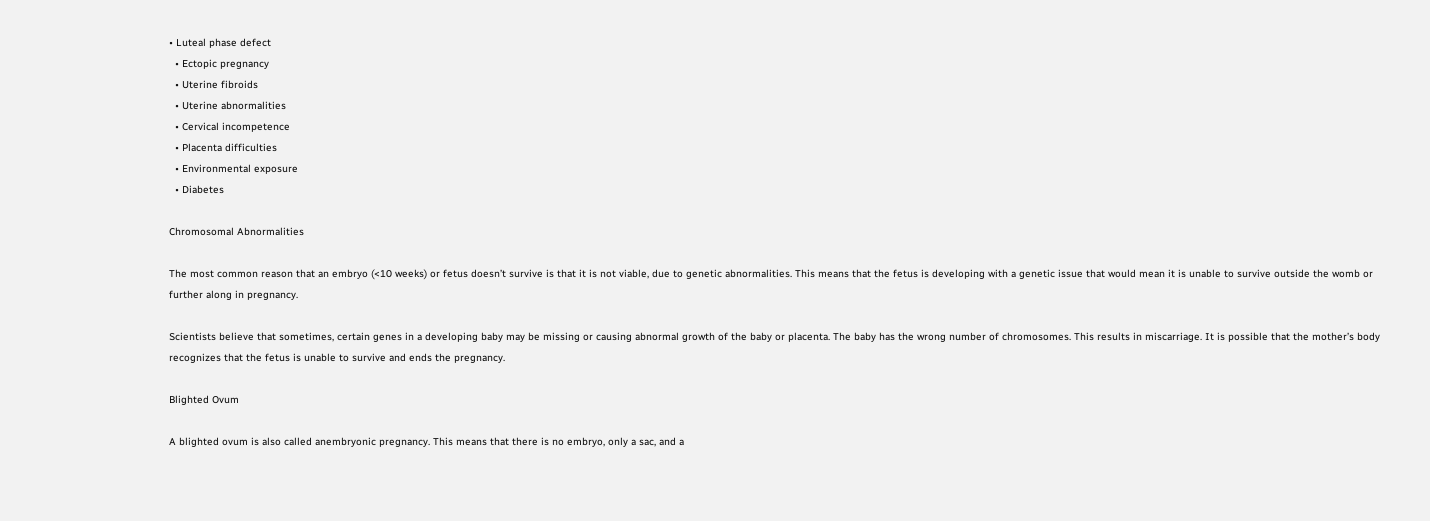• Luteal phase defect
  • Ectopic pregnancy
  • Uterine fibroids
  • Uterine abnormalities
  • Cervical incompetence
  • Placenta difficulties
  • Environmental exposure
  • Diabetes

Chromosomal Abnormalities

The most common reason that an embryo (<10 weeks) or fetus doesn’t survive is that it is not viable, due to genetic abnormalities. This means that the fetus is developing with a genetic issue that would mean it is unable to survive outside the womb or further along in pregnancy.

Scientists believe that sometimes, certain genes in a developing baby may be missing or causing abnormal growth of the baby or placenta. The baby has the wrong number of chromosomes. This results in miscarriage. It is possible that the mother’s body recognizes that the fetus is unable to survive and ends the pregnancy.

Blighted Ovum

A blighted ovum is also called anembryonic pregnancy. This means that there is no embryo, only a sac, and a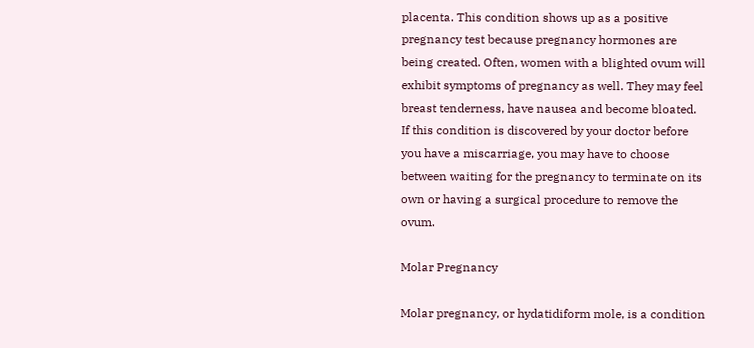placenta. This condition shows up as a positive pregnancy test because pregnancy hormones are being created. Often, women with a blighted ovum will exhibit symptoms of pregnancy as well. They may feel breast tenderness, have nausea and become bloated. If this condition is discovered by your doctor before you have a miscarriage, you may have to choose between waiting for the pregnancy to terminate on its own or having a surgical procedure to remove the ovum.

Molar Pregnancy

Molar pregnancy, or hydatidiform mole, is a condition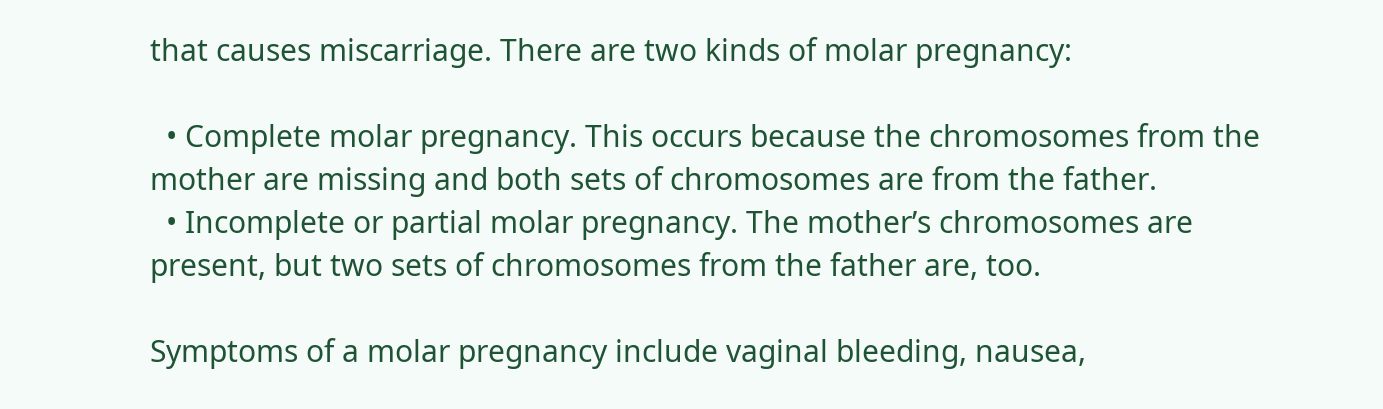that causes miscarriage. There are two kinds of molar pregnancy:

  • Complete molar pregnancy. This occurs because the chromosomes from the mother are missing and both sets of chromosomes are from the father.
  • Incomplete or partial molar pregnancy. The mother’s chromosomes are present, but two sets of chromosomes from the father are, too.

Symptoms of a molar pregnancy include vaginal bleeding, nausea,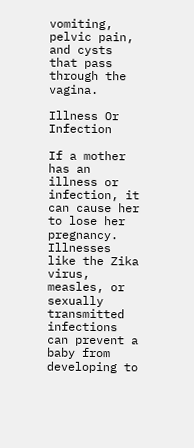vomiting, pelvic pain, and cysts that pass through the vagina.

Illness Or Infection

If a mother has an illness or infection, it can cause her to lose her pregnancy. Illnesses like the Zika virus, measles, or sexually transmitted infections can prevent a baby from developing to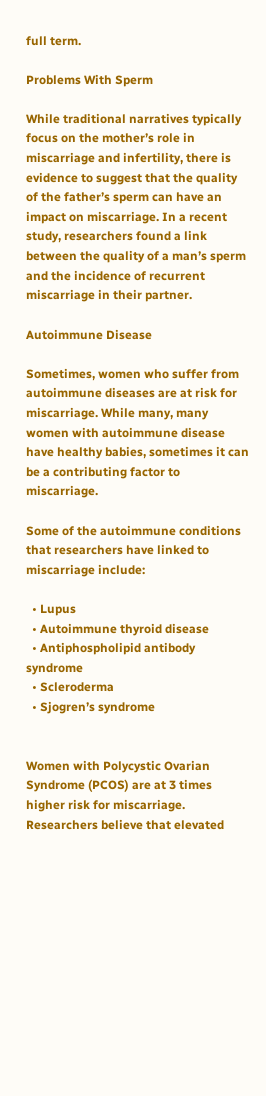full term.

Problems With Sperm

While traditional narratives typically focus on the mother’s role in miscarriage and infertility, there is evidence to suggest that the quality of the father’s sperm can have an impact on miscarriage. In a recent study, researchers found a link between the quality of a man’s sperm and the incidence of recurrent miscarriage in their partner.

Autoimmune Disease

Sometimes, women who suffer from autoimmune diseases are at risk for miscarriage. While many, many women with autoimmune disease have healthy babies, sometimes it can be a contributing factor to miscarriage.

Some of the autoimmune conditions that researchers have linked to miscarriage include:

  • Lupus
  • Autoimmune thyroid disease
  • Antiphospholipid antibody syndrome
  • Scleroderma
  • Sjogren’s syndrome


Women with Polycystic Ovarian Syndrome (PCOS) are at 3 times higher risk for miscarriage. Researchers believe that elevated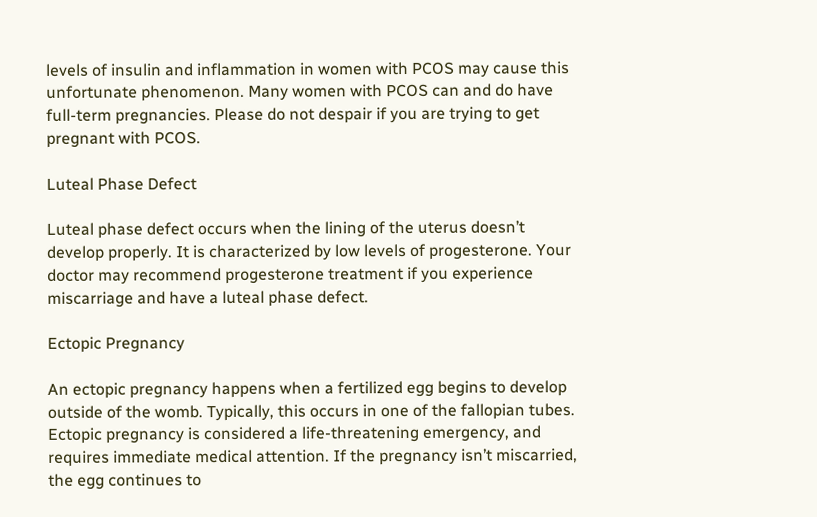levels of insulin and inflammation in women with PCOS may cause this unfortunate phenomenon. Many women with PCOS can and do have full-term pregnancies. Please do not despair if you are trying to get pregnant with PCOS.

Luteal Phase Defect

Luteal phase defect occurs when the lining of the uterus doesn’t develop properly. It is characterized by low levels of progesterone. Your doctor may recommend progesterone treatment if you experience miscarriage and have a luteal phase defect.

Ectopic Pregnancy

An ectopic pregnancy happens when a fertilized egg begins to develop outside of the womb. Typically, this occurs in one of the fallopian tubes. Ectopic pregnancy is considered a life-threatening emergency, and requires immediate medical attention. If the pregnancy isn’t miscarried, the egg continues to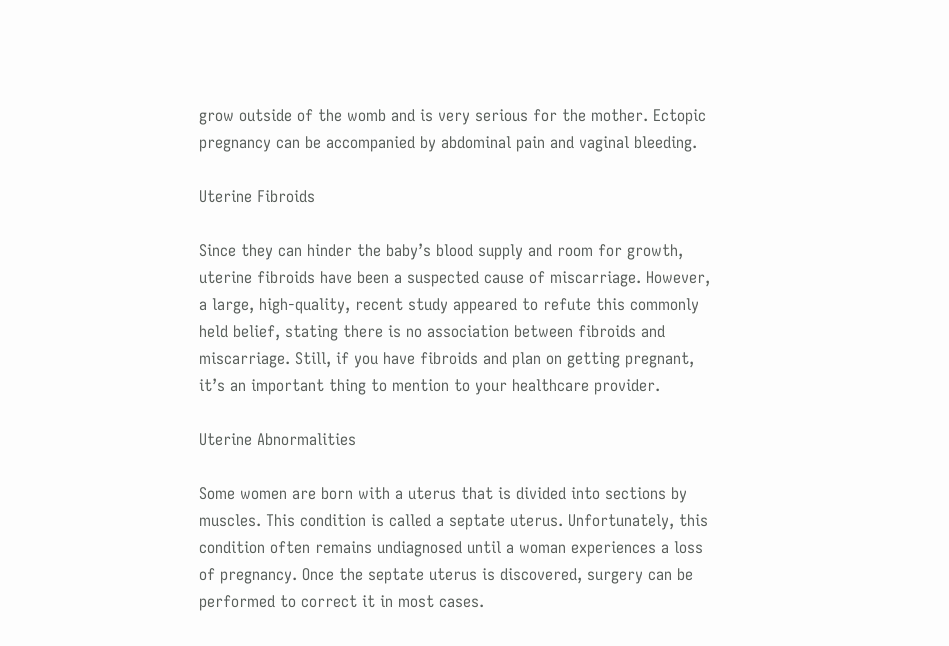grow outside of the womb and is very serious for the mother. Ectopic pregnancy can be accompanied by abdominal pain and vaginal bleeding.

Uterine Fibroids

Since they can hinder the baby’s blood supply and room for growth, uterine fibroids have been a suspected cause of miscarriage. However, a large, high-quality, recent study appeared to refute this commonly held belief, stating there is no association between fibroids and miscarriage. Still, if you have fibroids and plan on getting pregnant, it’s an important thing to mention to your healthcare provider.

Uterine Abnormalities

Some women are born with a uterus that is divided into sections by muscles. This condition is called a septate uterus. Unfortunately, this condition often remains undiagnosed until a woman experiences a loss of pregnancy. Once the septate uterus is discovered, surgery can be performed to correct it in most cases.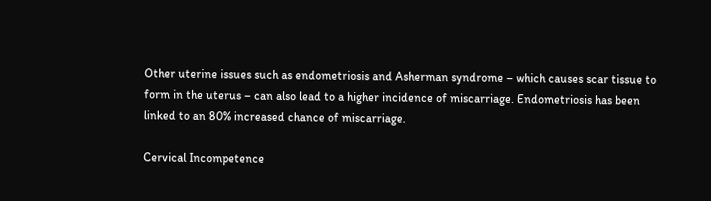Other uterine issues such as endometriosis and Asherman syndrome – which causes scar tissue to form in the uterus – can also lead to a higher incidence of miscarriage. Endometriosis has been linked to an 80% increased chance of miscarriage.

Cervical Incompetence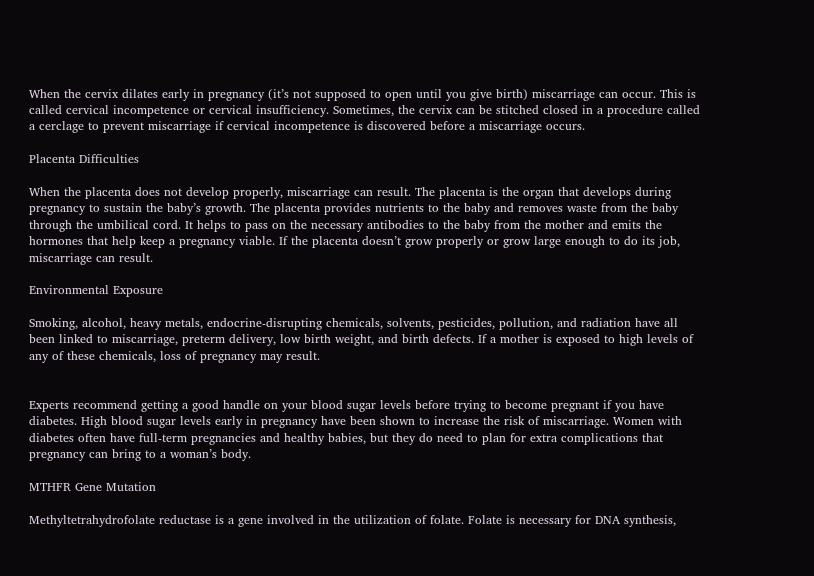When the cervix dilates early in pregnancy (it’s not supposed to open until you give birth) miscarriage can occur. This is called cervical incompetence or cervical insufficiency. Sometimes, the cervix can be stitched closed in a procedure called a cerclage to prevent miscarriage if cervical incompetence is discovered before a miscarriage occurs.

Placenta Difficulties

When the placenta does not develop properly, miscarriage can result. The placenta is the organ that develops during pregnancy to sustain the baby’s growth. The placenta provides nutrients to the baby and removes waste from the baby through the umbilical cord. It helps to pass on the necessary antibodies to the baby from the mother and emits the hormones that help keep a pregnancy viable. If the placenta doesn’t grow properly or grow large enough to do its job, miscarriage can result.

Environmental Exposure

Smoking, alcohol, heavy metals, endocrine-disrupting chemicals, solvents, pesticides, pollution, and radiation have all been linked to miscarriage, preterm delivery, low birth weight, and birth defects. If a mother is exposed to high levels of any of these chemicals, loss of pregnancy may result.


Experts recommend getting a good handle on your blood sugar levels before trying to become pregnant if you have diabetes. High blood sugar levels early in pregnancy have been shown to increase the risk of miscarriage. Women with diabetes often have full-term pregnancies and healthy babies, but they do need to plan for extra complications that pregnancy can bring to a woman’s body.

MTHFR Gene Mutation

Methyltetrahydrofolate reductase is a gene involved in the utilization of folate. Folate is necessary for DNA synthesis,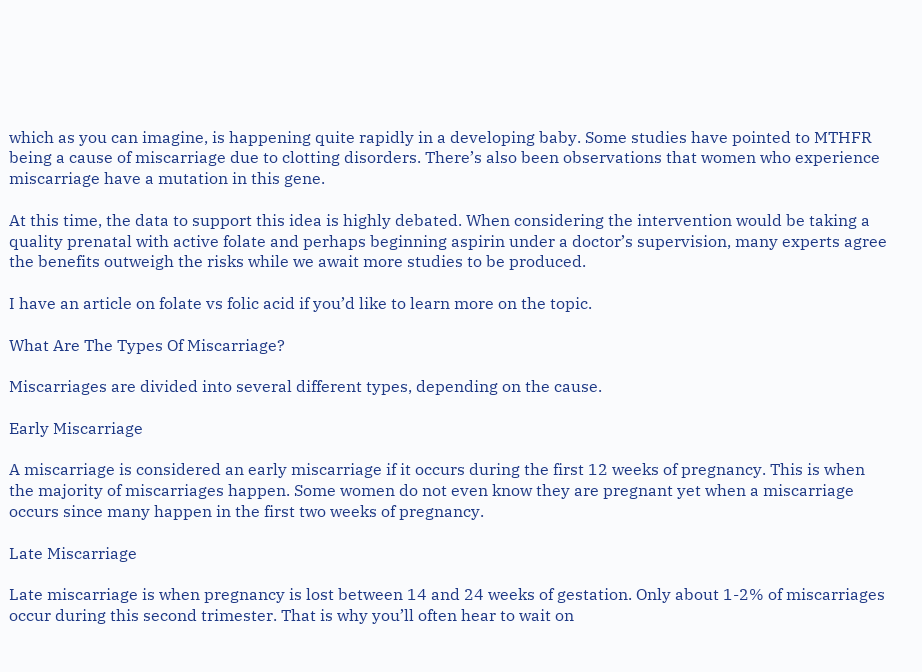which as you can imagine, is happening quite rapidly in a developing baby. Some studies have pointed to MTHFR being a cause of miscarriage due to clotting disorders. There’s also been observations that women who experience miscarriage have a mutation in this gene.

At this time, the data to support this idea is highly debated. When considering the intervention would be taking a quality prenatal with active folate and perhaps beginning aspirin under a doctor’s supervision, many experts agree the benefits outweigh the risks while we await more studies to be produced.

I have an article on folate vs folic acid if you’d like to learn more on the topic.

What Are The Types Of Miscarriage?

Miscarriages are divided into several different types, depending on the cause.

Early Miscarriage

A miscarriage is considered an early miscarriage if it occurs during the first 12 weeks of pregnancy. This is when the majority of miscarriages happen. Some women do not even know they are pregnant yet when a miscarriage occurs since many happen in the first two weeks of pregnancy.

Late Miscarriage

Late miscarriage is when pregnancy is lost between 14 and 24 weeks of gestation. Only about 1-2% of miscarriages occur during this second trimester. That is why you’ll often hear to wait on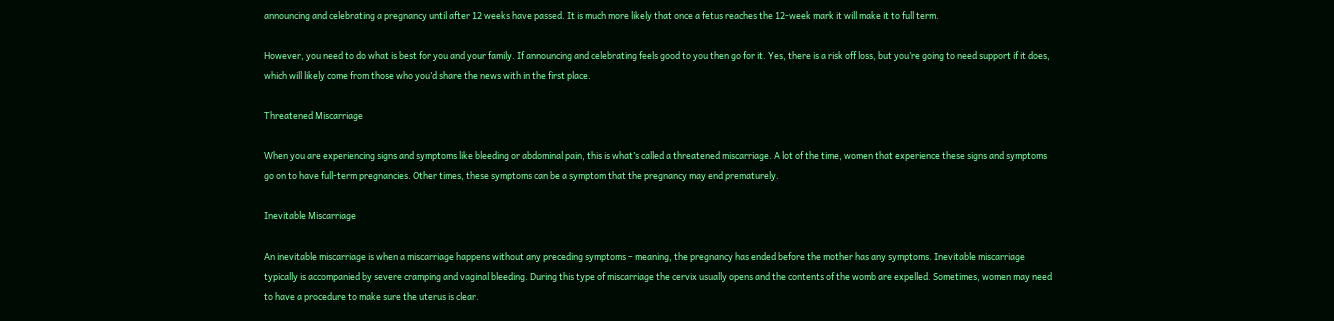announcing and celebrating a pregnancy until after 12 weeks have passed. It is much more likely that once a fetus reaches the 12-week mark it will make it to full term.

However, you need to do what is best for you and your family. If announcing and celebrating feels good to you then go for it. Yes, there is a risk off loss, but you’re going to need support if it does, which will likely come from those who you’d share the news with in the first place.

Threatened Miscarriage

When you are experiencing signs and symptoms like bleeding or abdominal pain, this is what’s called a threatened miscarriage. A lot of the time, women that experience these signs and symptoms go on to have full-term pregnancies. Other times, these symptoms can be a symptom that the pregnancy may end prematurely.

Inevitable Miscarriage

An inevitable miscarriage is when a miscarriage happens without any preceding symptoms – meaning, the pregnancy has ended before the mother has any symptoms. Inevitable miscarriage typically is accompanied by severe cramping and vaginal bleeding. During this type of miscarriage the cervix usually opens and the contents of the womb are expelled. Sometimes, women may need to have a procedure to make sure the uterus is clear.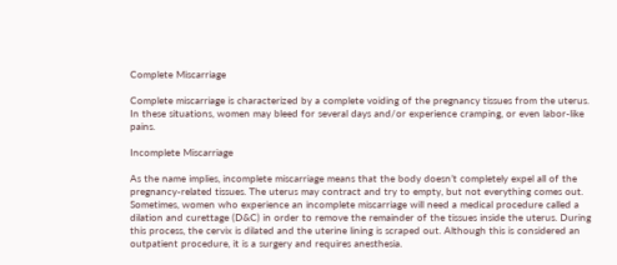Complete Miscarriage

Complete miscarriage is characterized by a complete voiding of the pregnancy tissues from the uterus. In these situations, women may bleed for several days and/or experience cramping, or even labor-like pains.

Incomplete Miscarriage

As the name implies, incomplete miscarriage means that the body doesn’t completely expel all of the pregnancy-related tissues. The uterus may contract and try to empty, but not everything comes out. Sometimes, women who experience an incomplete miscarriage will need a medical procedure called a dilation and curettage (D&C) in order to remove the remainder of the tissues inside the uterus. During this process, the cervix is dilated and the uterine lining is scraped out. Although this is considered an outpatient procedure, it is a surgery and requires anesthesia.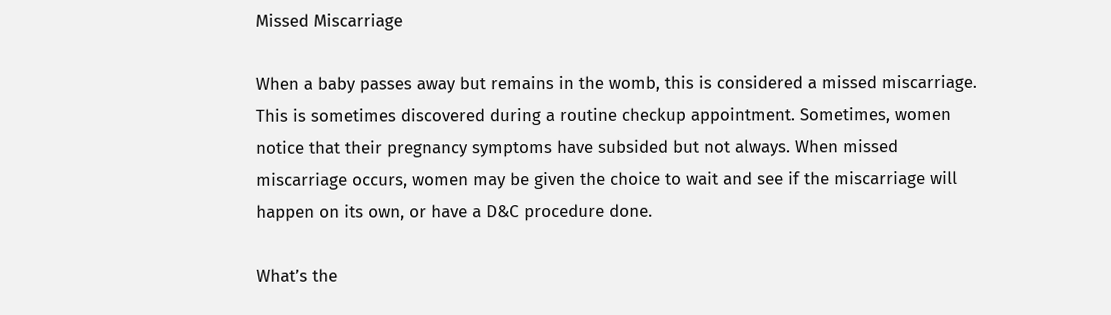Missed Miscarriage

When a baby passes away but remains in the womb, this is considered a missed miscarriage. This is sometimes discovered during a routine checkup appointment. Sometimes, women notice that their pregnancy symptoms have subsided but not always. When missed miscarriage occurs, women may be given the choice to wait and see if the miscarriage will happen on its own, or have a D&C procedure done.

What’s the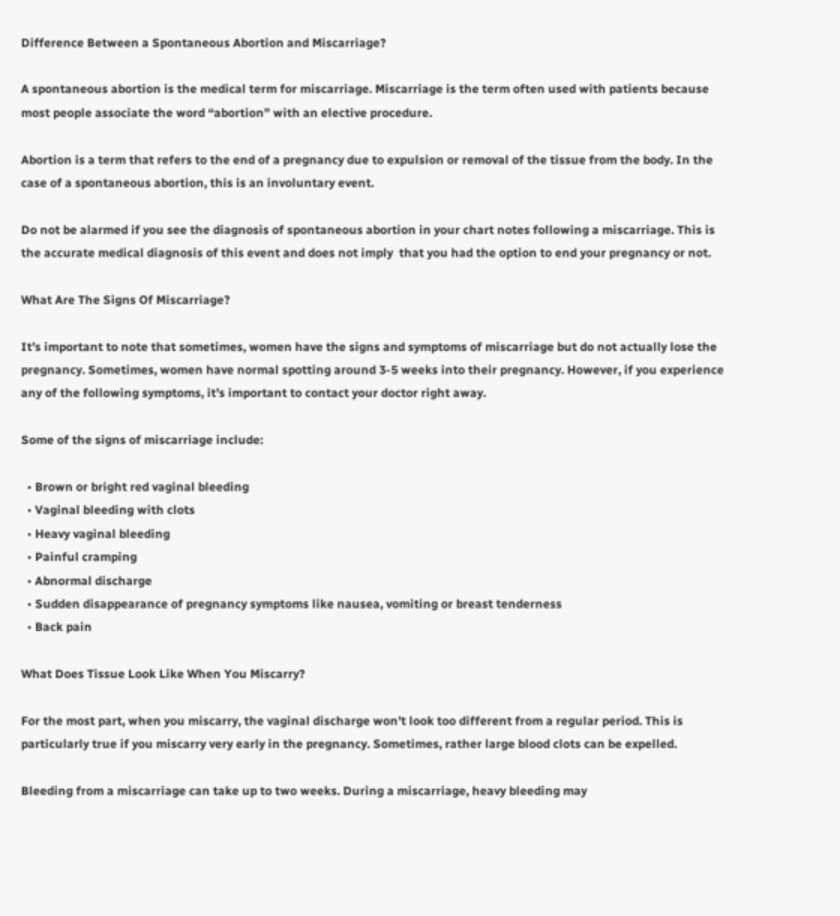Difference Between a Spontaneous Abortion and Miscarriage?

A spontaneous abortion is the medical term for miscarriage. Miscarriage is the term often used with patients because most people associate the word “abortion” with an elective procedure.

Abortion is a term that refers to the end of a pregnancy due to expulsion or removal of the tissue from the body. In the case of a spontaneous abortion, this is an involuntary event.

Do not be alarmed if you see the diagnosis of spontaneous abortion in your chart notes following a miscarriage. This is the accurate medical diagnosis of this event and does not imply  that you had the option to end your pregnancy or not.

What Are The Signs Of Miscarriage?

It’s important to note that sometimes, women have the signs and symptoms of miscarriage but do not actually lose the pregnancy. Sometimes, women have normal spotting around 3-5 weeks into their pregnancy. However, if you experience any of the following symptoms, it’s important to contact your doctor right away.

Some of the signs of miscarriage include:

  • Brown or bright red vaginal bleeding
  • Vaginal bleeding with clots
  • Heavy vaginal bleeding
  • Painful cramping
  • Abnormal discharge
  • Sudden disappearance of pregnancy symptoms like nausea, vomiting or breast tenderness
  • Back pain

What Does Tissue Look Like When You Miscarry?

For the most part, when you miscarry, the vaginal discharge won’t look too different from a regular period. This is particularly true if you miscarry very early in the pregnancy. Sometimes, rather large blood clots can be expelled.

Bleeding from a miscarriage can take up to two weeks. During a miscarriage, heavy bleeding may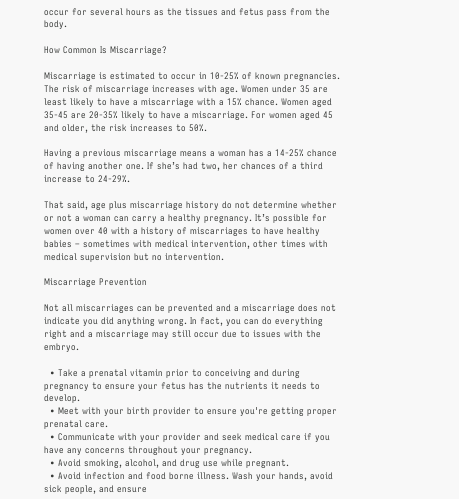occur for several hours as the tissues and fetus pass from the body.

How Common Is Miscarriage?

Miscarriage is estimated to occur in 10-25% of known pregnancies. The risk of miscarriage increases with age. Women under 35 are least likely to have a miscarriage with a 15% chance. Women aged 35-45 are 20-35% likely to have a miscarriage. For women aged 45 and older, the risk increases to 50%.

Having a previous miscarriage means a woman has a 14-25% chance of having another one. If she’s had two, her chances of a third increase to 24-29%.

That said, age plus miscarriage history do not determine whether or not a woman can carry a healthy pregnancy. It’s possible for women over 40 with a history of miscarriages to have healthy babies – sometimes with medical intervention, other times with medical supervision but no intervention.

Miscarriage Prevention

Not all miscarriages can be prevented and a miscarriage does not indicate you did anything wrong. In fact, you can do everything right and a miscarriage may still occur due to issues with the embryo.

  • Take a prenatal vitamin prior to conceiving and during pregnancy to ensure your fetus has the nutrients it needs to develop.
  • Meet with your birth provider to ensure you're getting proper prenatal care.
  • Communicate with your provider and seek medical care if you have any concerns throughout your pregnancy.
  • Avoid smoking, alcohol, and drug use while pregnant.
  • Avoid infection and food borne illness. Wash your hands, avoid sick people, and ensure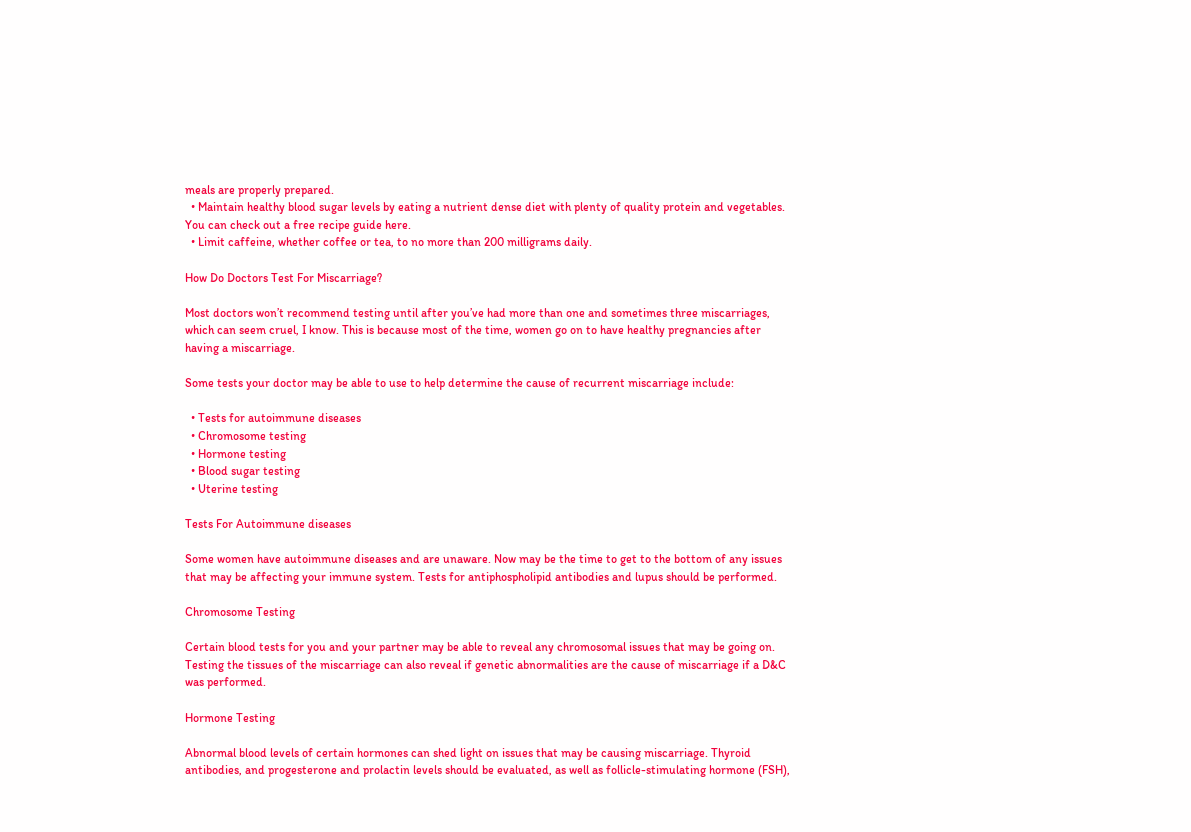meals are properly prepared.
  • Maintain healthy blood sugar levels by eating a nutrient dense diet with plenty of quality protein and vegetables. You can check out a free recipe guide here.
  • Limit caffeine, whether coffee or tea, to no more than 200 milligrams daily.

How Do Doctors Test For Miscarriage?

Most doctors won’t recommend testing until after you’ve had more than one and sometimes three miscarriages, which can seem cruel, I know. This is because most of the time, women go on to have healthy pregnancies after having a miscarriage.

Some tests your doctor may be able to use to help determine the cause of recurrent miscarriage include:

  • Tests for autoimmune diseases
  • Chromosome testing
  • Hormone testing
  • Blood sugar testing
  • Uterine testing

Tests For Autoimmune diseases

Some women have autoimmune diseases and are unaware. Now may be the time to get to the bottom of any issues that may be affecting your immune system. Tests for antiphospholipid antibodies and lupus should be performed.

Chromosome Testing

Certain blood tests for you and your partner may be able to reveal any chromosomal issues that may be going on. Testing the tissues of the miscarriage can also reveal if genetic abnormalities are the cause of miscarriage if a D&C was performed.

Hormone Testing

Abnormal blood levels of certain hormones can shed light on issues that may be causing miscarriage. Thyroid antibodies, and progesterone and prolactin levels should be evaluated, as well as follicle-stimulating hormone (FSH),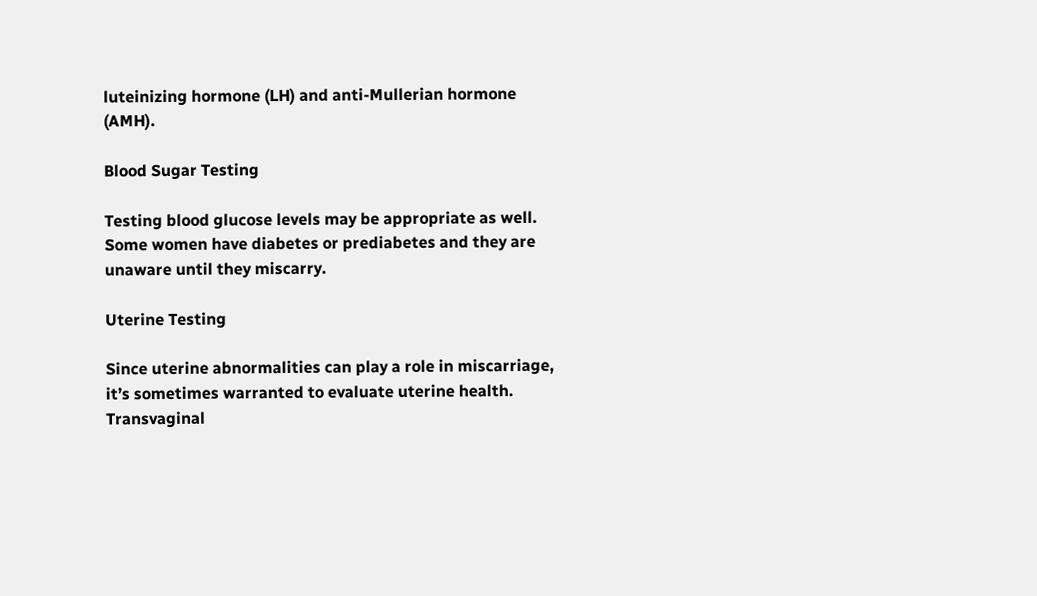luteinizing hormone (LH) and anti-Mullerian hormone (AMH).

Blood Sugar Testing

Testing blood glucose levels may be appropriate as well. Some women have diabetes or prediabetes and they are unaware until they miscarry.

Uterine Testing

Since uterine abnormalities can play a role in miscarriage, it’s sometimes warranted to evaluate uterine health. Transvaginal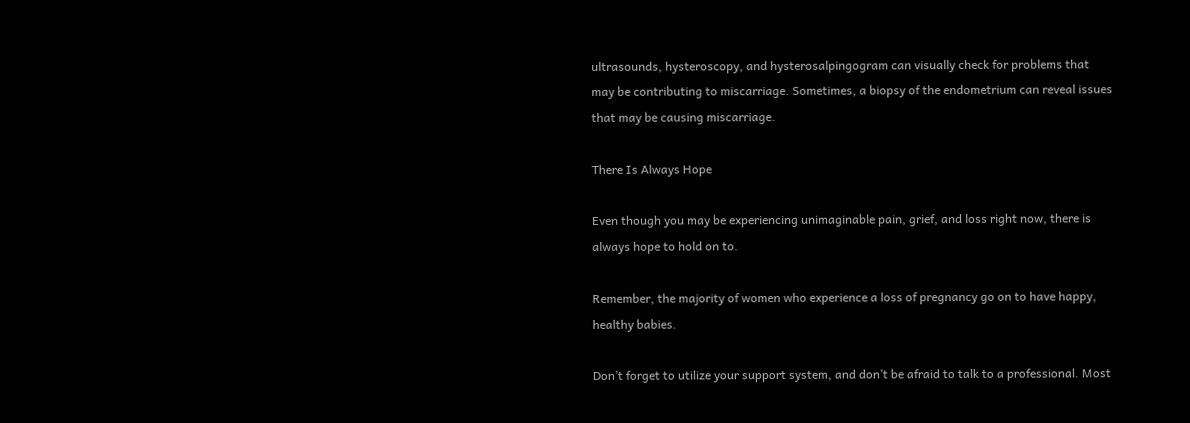ultrasounds, hysteroscopy, and hysterosalpingogram can visually check for problems that may be contributing to miscarriage. Sometimes, a biopsy of the endometrium can reveal issues that may be causing miscarriage.

There Is Always Hope

Even though you may be experiencing unimaginable pain, grief, and loss right now, there is always hope to hold on to.

Remember, the majority of women who experience a loss of pregnancy go on to have happy, healthy babies.

Don’t forget to utilize your support system, and don’t be afraid to talk to a professional. Most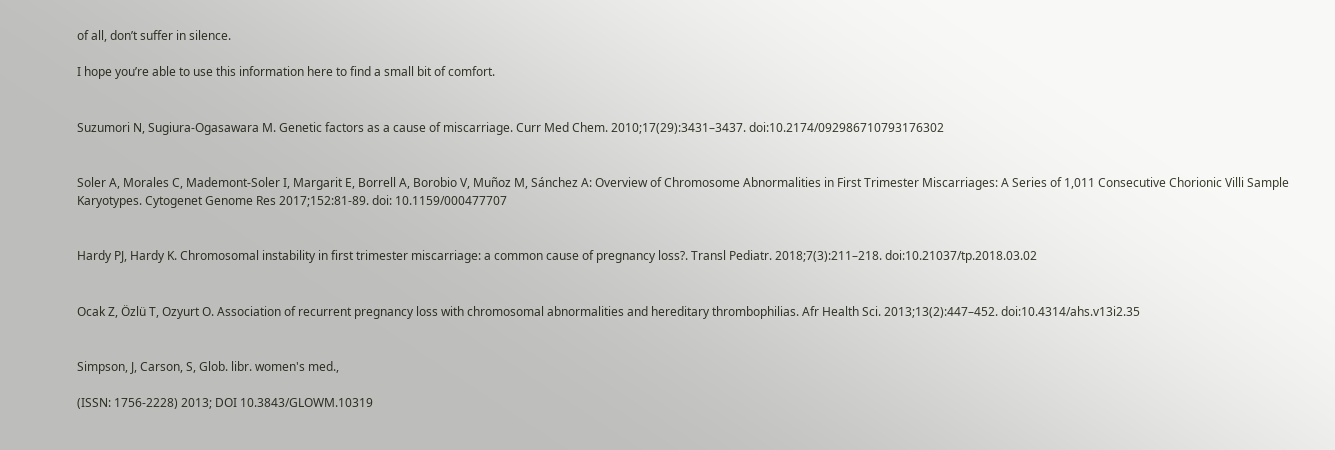of all, don’t suffer in silence.

I hope you’re able to use this information here to find a small bit of comfort.


Suzumori N, Sugiura-Ogasawara M. Genetic factors as a cause of miscarriage. Curr Med Chem. 2010;17(29):3431–3437. doi:10.2174/092986710793176302


Soler A, Morales C, Mademont-Soler I, Margarit E, Borrell A, Borobio V, Muñoz M, Sánchez A: Overview of Chromosome Abnormalities in First Trimester Miscarriages: A Series of 1,011 Consecutive Chorionic Villi Sample Karyotypes. Cytogenet Genome Res 2017;152:81-89. doi: 10.1159/000477707


Hardy PJ, Hardy K. Chromosomal instability in first trimester miscarriage: a common cause of pregnancy loss?. Transl Pediatr. 2018;7(3):211–218. doi:10.21037/tp.2018.03.02


Ocak Z, Özlü T, Ozyurt O. Association of recurrent pregnancy loss with chromosomal abnormalities and hereditary thrombophilias. Afr Health Sci. 2013;13(2):447–452. doi:10.4314/ahs.v13i2.35


Simpson, J, Carson, S, Glob. libr. women's med.,

(ISSN: 1756-2228) 2013; DOI 10.3843/GLOWM.10319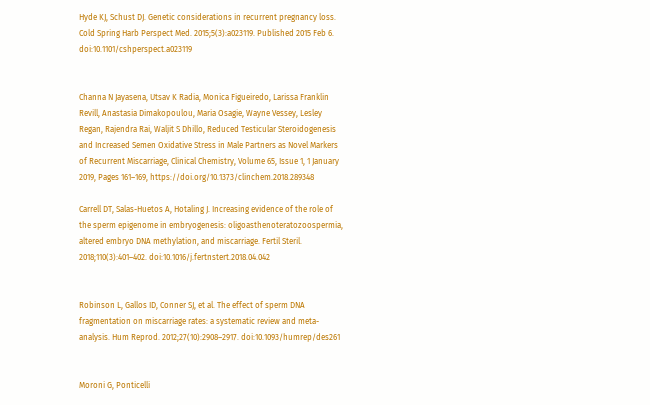Hyde KJ, Schust DJ. Genetic considerations in recurrent pregnancy loss. Cold Spring Harb Perspect Med. 2015;5(3):a023119. Published 2015 Feb 6. doi:10.1101/cshperspect.a023119


Channa N Jayasena, Utsav K Radia, Monica Figueiredo, Larissa Franklin Revill, Anastasia Dimakopoulou, Maria Osagie, Wayne Vessey, Lesley Regan, Rajendra Rai, Waljit S Dhillo, Reduced Testicular Steroidogenesis and Increased Semen Oxidative Stress in Male Partners as Novel Markers of Recurrent Miscarriage, Clinical Chemistry, Volume 65, Issue 1, 1 January 2019, Pages 161–169, https://doi.org/10.1373/clinchem.2018.289348

Carrell DT, Salas-Huetos A, Hotaling J. Increasing evidence of the role of the sperm epigenome in embryogenesis: oligoasthenoteratozoospermia, altered embryo DNA methylation, and miscarriage. Fertil Steril. 2018;110(3):401–402. doi:10.1016/j.fertnstert.2018.04.042


Robinson L, Gallos ID, Conner SJ, et al. The effect of sperm DNA fragmentation on miscarriage rates: a systematic review and meta-analysis. Hum Reprod. 2012;27(10):2908–2917. doi:10.1093/humrep/des261


Moroni G, Ponticelli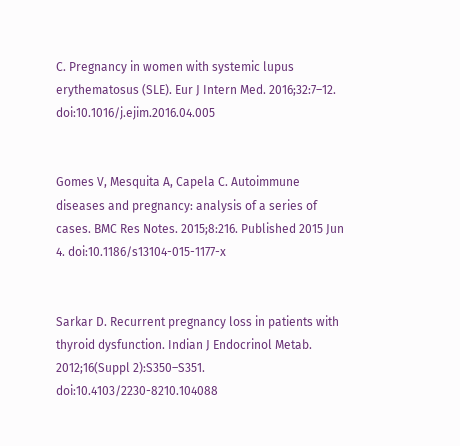C. Pregnancy in women with systemic lupus erythematosus (SLE). Eur J Intern Med. 2016;32:7–12. doi:10.1016/j.ejim.2016.04.005


Gomes V, Mesquita A, Capela C. Autoimmune diseases and pregnancy: analysis of a series of cases. BMC Res Notes. 2015;8:216. Published 2015 Jun 4. doi:10.1186/s13104-015-1177-x


Sarkar D. Recurrent pregnancy loss in patients with thyroid dysfunction. Indian J Endocrinol Metab. 2012;16(Suppl 2):S350–S351. doi:10.4103/2230-8210.104088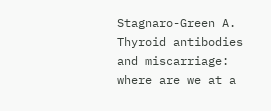Stagnaro-Green A. Thyroid antibodies and miscarriage: where are we at a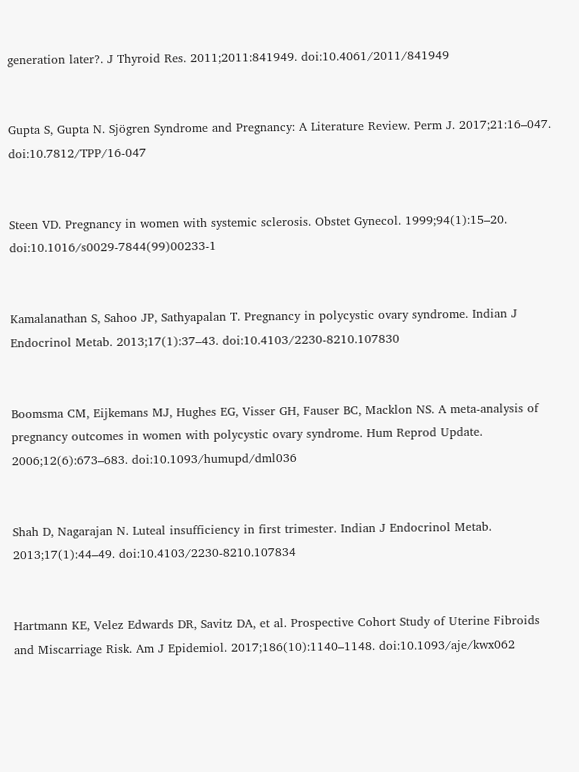generation later?. J Thyroid Res. 2011;2011:841949. doi:10.4061/2011/841949


Gupta S, Gupta N. Sjögren Syndrome and Pregnancy: A Literature Review. Perm J. 2017;21:16–047. doi:10.7812/TPP/16-047


Steen VD. Pregnancy in women with systemic sclerosis. Obstet Gynecol. 1999;94(1):15–20. doi:10.1016/s0029-7844(99)00233-1


Kamalanathan S, Sahoo JP, Sathyapalan T. Pregnancy in polycystic ovary syndrome. Indian J Endocrinol Metab. 2013;17(1):37–43. doi:10.4103/2230-8210.107830


Boomsma CM, Eijkemans MJ, Hughes EG, Visser GH, Fauser BC, Macklon NS. A meta-analysis of pregnancy outcomes in women with polycystic ovary syndrome. Hum Reprod Update. 2006;12(6):673–683. doi:10.1093/humupd/dml036


Shah D, Nagarajan N. Luteal insufficiency in first trimester. Indian J Endocrinol Metab. 2013;17(1):44–49. doi:10.4103/2230-8210.107834


Hartmann KE, Velez Edwards DR, Savitz DA, et al. Prospective Cohort Study of Uterine Fibroids and Miscarriage Risk. Am J Epidemiol. 2017;186(10):1140–1148. doi:10.1093/aje/kwx062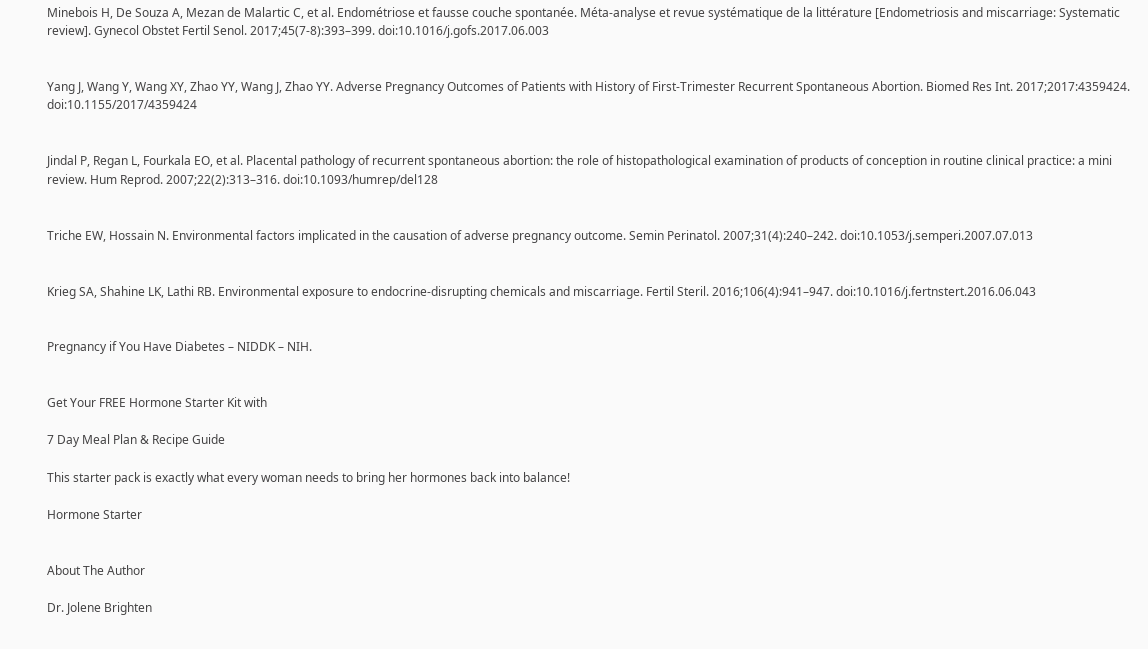Minebois H, De Souza A, Mezan de Malartic C, et al. Endométriose et fausse couche spontanée. Méta-analyse et revue systématique de la littérature [Endometriosis and miscarriage: Systematic review]. Gynecol Obstet Fertil Senol. 2017;45(7-8):393–399. doi:10.1016/j.gofs.2017.06.003


Yang J, Wang Y, Wang XY, Zhao YY, Wang J, Zhao YY. Adverse Pregnancy Outcomes of Patients with History of First-Trimester Recurrent Spontaneous Abortion. Biomed Res Int. 2017;2017:4359424. doi:10.1155/2017/4359424


Jindal P, Regan L, Fourkala EO, et al. Placental pathology of recurrent spontaneous abortion: the role of histopathological examination of products of conception in routine clinical practice: a mini review. Hum Reprod. 2007;22(2):313–316. doi:10.1093/humrep/del128


Triche EW, Hossain N. Environmental factors implicated in the causation of adverse pregnancy outcome. Semin Perinatol. 2007;31(4):240–242. doi:10.1053/j.semperi.2007.07.013


Krieg SA, Shahine LK, Lathi RB. Environmental exposure to endocrine-disrupting chemicals and miscarriage. Fertil Steril. 2016;106(4):941–947. doi:10.1016/j.fertnstert.2016.06.043


Pregnancy if You Have Diabetes – NIDDK – NIH.


Get Your FREE Hormone Starter Kit with

7 Day Meal Plan & Recipe Guide

This starter pack is exactly what every woman needs to bring her hormones back into balance!

Hormone Starter


About The Author

Dr. Jolene Brighten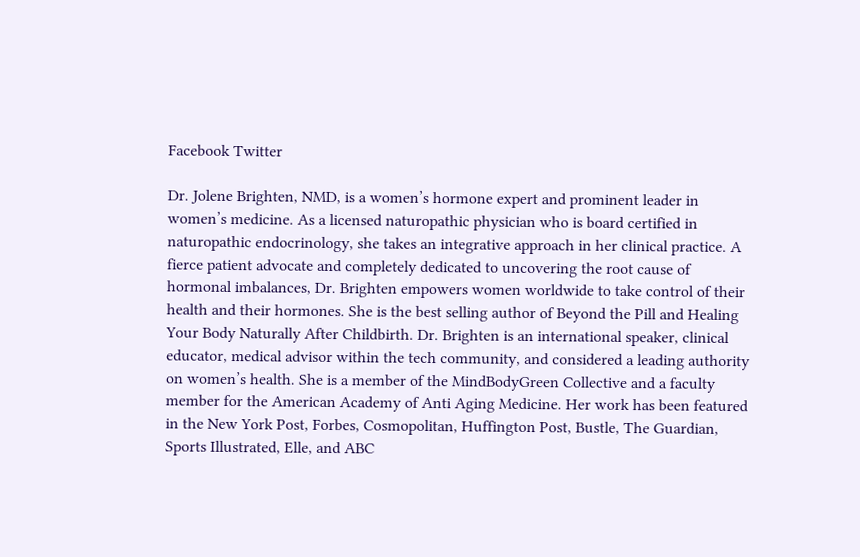Facebook Twitter

Dr. Jolene Brighten, NMD, is a women’s hormone expert and prominent leader in women’s medicine. As a licensed naturopathic physician who is board certified in naturopathic endocrinology, she takes an integrative approach in her clinical practice. A fierce patient advocate and completely dedicated to uncovering the root cause of hormonal imbalances, Dr. Brighten empowers women worldwide to take control of their health and their hormones. She is the best selling author of Beyond the Pill and Healing Your Body Naturally After Childbirth. Dr. Brighten is an international speaker, clinical educator, medical advisor within the tech community, and considered a leading authority on women’s health. She is a member of the MindBodyGreen Collective and a faculty member for the American Academy of Anti Aging Medicine. Her work has been featured in the New York Post, Forbes, Cosmopolitan, Huffington Post, Bustle, The Guardian, Sports Illustrated, Elle, and ABC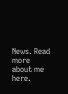News. Read more about me here.